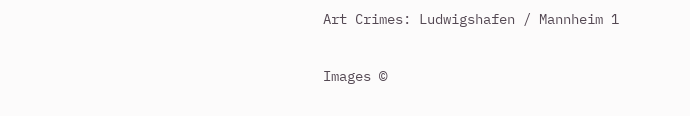Art Crimes: Ludwigshafen / Mannheim 1

Images ©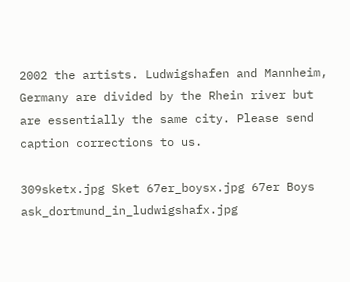2002 the artists. Ludwigshafen and Mannheim, Germany are divided by the Rhein river but are essentially the same city. Please send caption corrections to us.

309sketx.jpg Sket 67er_boysx.jpg 67er Boys ask_dortmund_in_ludwigshafx.jpg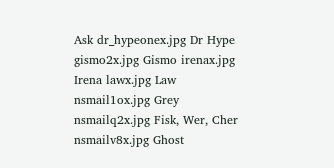Ask dr_hypeonex.jpg Dr Hype gismo2x.jpg Gismo irenax.jpg Irena lawx.jpg Law nsmail1ox.jpg Grey nsmailq2x.jpg Fisk, Wer, Cher nsmailv8x.jpg Ghost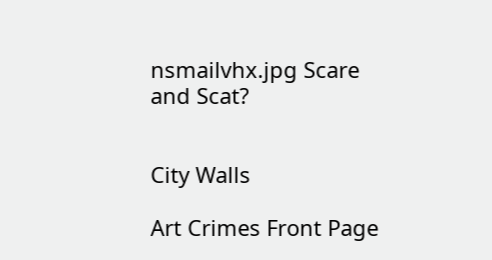nsmailvhx.jpg Scare and Scat?


City Walls

Art Crimes Front Page